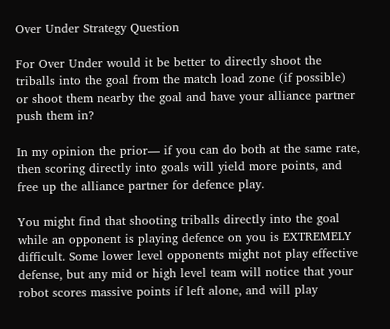Over Under Strategy Question

For Over Under would it be better to directly shoot the triballs into the goal from the match load zone (if possible) or shoot them nearby the goal and have your alliance partner push them in?

In my opinion the prior— if you can do both at the same rate, then scoring directly into goals will yield more points, and free up the alliance partner for defence play.

You might find that shooting triballs directly into the goal while an opponent is playing defence on you is EXTREMELY difficult. Some lower level opponents might not play effective defense, but any mid or high level team will notice that your robot scores massive points if left alone, and will play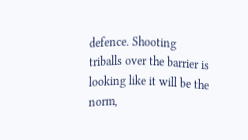defence. Shooting triballs over the barrier is looking like it will be the norm,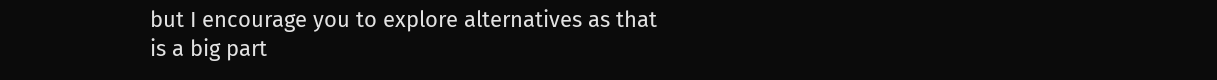but I encourage you to explore alternatives as that is a big part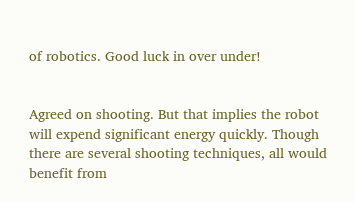of robotics. Good luck in over under!


Agreed on shooting. But that implies the robot will expend significant energy quickly. Though there are several shooting techniques, all would benefit from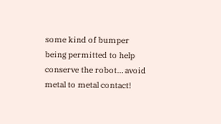some kind of bumper being permitted to help conserve the robot… avoid metal to metal contact!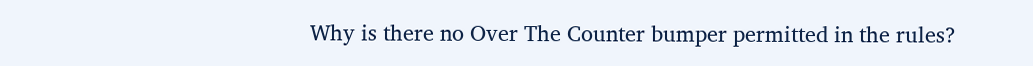Why is there no Over The Counter bumper permitted in the rules?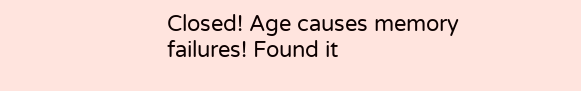Closed! Age causes memory failures! Found it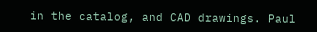in the catalog, and CAD drawings. Paul